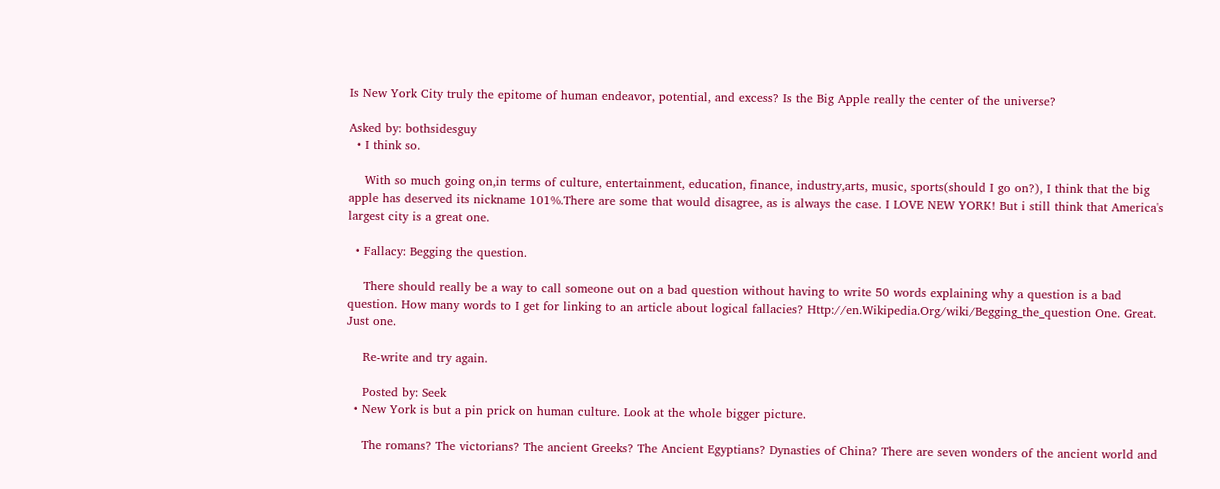Is New York City truly the epitome of human endeavor, potential, and excess? Is the Big Apple really the center of the universe?

Asked by: bothsidesguy
  • I think so.

    With so much going on,in terms of culture, entertainment, education, finance, industry,arts, music, sports(should I go on?), I think that the big apple has deserved its nickname 101%.There are some that would disagree, as is always the case. I LOVE NEW YORK! But i still think that America's largest city is a great one.

  • Fallacy: Begging the question.

    There should really be a way to call someone out on a bad question without having to write 50 words explaining why a question is a bad question. How many words to I get for linking to an article about logical fallacies? Http://en.Wikipedia.Org/wiki/Begging_the_question One. Great. Just one.

    Re-write and try again.

    Posted by: Seek
  • New York is but a pin prick on human culture. Look at the whole bigger picture.

    The romans? The victorians? The ancient Greeks? The Ancient Egyptians? Dynasties of China? There are seven wonders of the ancient world and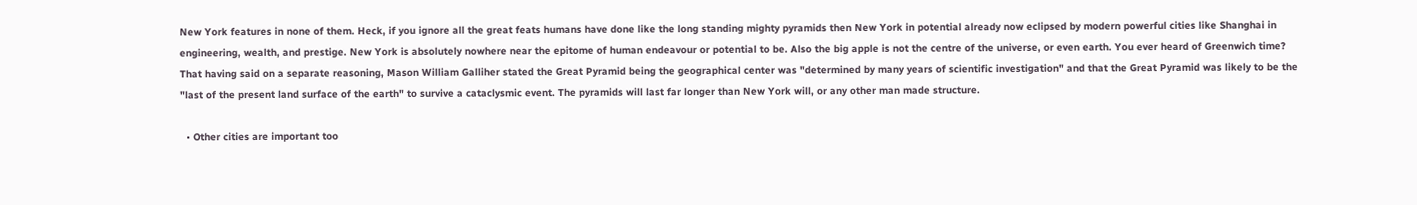New York features in none of them. Heck, if you ignore all the great feats humans have done like the long standing mighty pyramids then New York in potential already now eclipsed by modern powerful cities like Shanghai in engineering, wealth, and prestige. New York is absolutely nowhere near the epitome of human endeavour or potential to be. Also the big apple is not the centre of the universe, or even earth. You ever heard of Greenwich time? That having said on a separate reasoning, Mason William Galliher stated the Great Pyramid being the geographical center was "determined by many years of scientific investigation" and that the Great Pyramid was likely to be the "last of the present land surface of the earth" to survive a cataclysmic event. The pyramids will last far longer than New York will, or any other man made structure.

  • Other cities are important too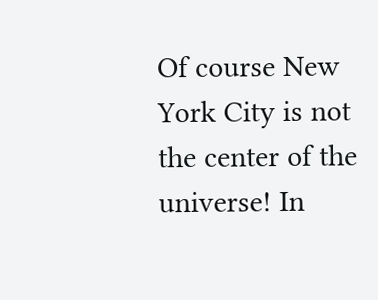Of course New York City is not the center of the universe! In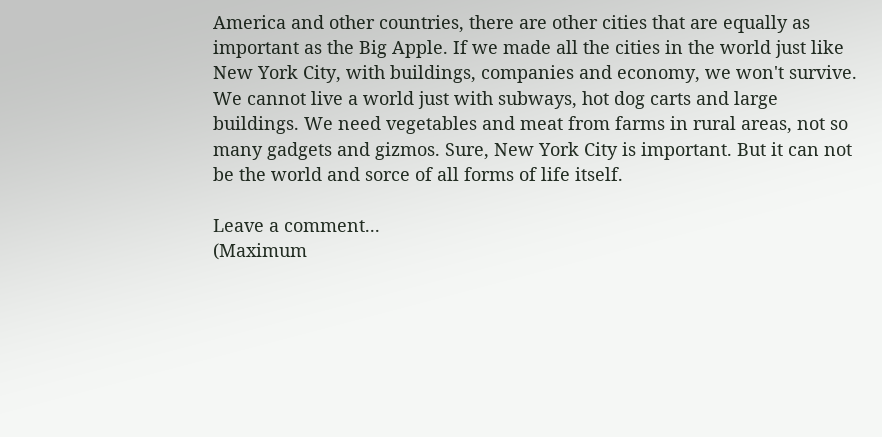America and other countries, there are other cities that are equally as important as the Big Apple. If we made all the cities in the world just like New York City, with buildings, companies and economy, we won't survive. We cannot live a world just with subways, hot dog carts and large buildings. We need vegetables and meat from farms in rural areas, not so many gadgets and gizmos. Sure, New York City is important. But it can not be the world and sorce of all forms of life itself.

Leave a comment...
(Maximum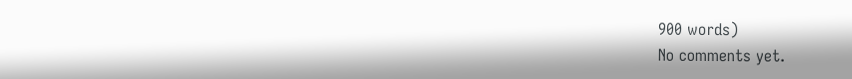900 words)
No comments yet.